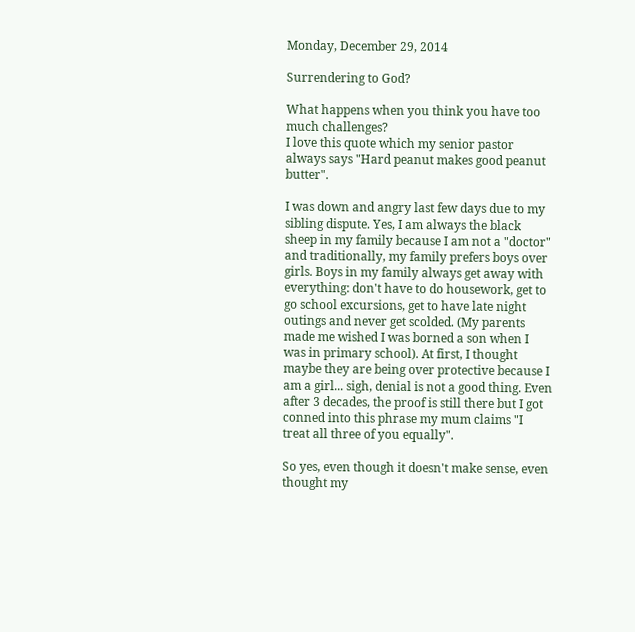Monday, December 29, 2014

Surrendering to God?

What happens when you think you have too much challenges?
I love this quote which my senior pastor always says "Hard peanut makes good peanut butter".

I was down and angry last few days due to my sibling dispute. Yes, I am always the black sheep in my family because I am not a "doctor" and traditionally, my family prefers boys over girls. Boys in my family always get away with everything: don't have to do housework, get to go school excursions, get to have late night outings and never get scolded. (My parents made me wished I was borned a son when I was in primary school). At first, I thought maybe they are being over protective because I am a girl... sigh, denial is not a good thing. Even after 3 decades, the proof is still there but I got conned into this phrase my mum claims "I treat all three of you equally".

So yes, even though it doesn't make sense, even thought my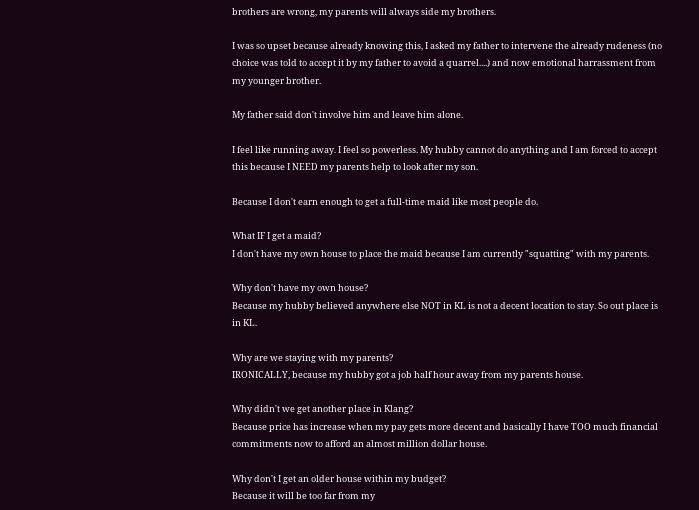brothers are wrong, my parents will always side my brothers.

I was so upset because already knowing this, I asked my father to intervene the already rudeness (no choice was told to accept it by my father to avoid a quarrel....) and now emotional harrassment from my younger brother.

My father said don't involve him and leave him alone.

I feel like running away. I feel so powerless. My hubby cannot do anything and I am forced to accept this because I NEED my parents help to look after my son.

Because I don't earn enough to get a full-time maid like most people do.

What IF I get a maid?
I don't have my own house to place the maid because I am currently "squatting" with my parents.

Why don't have my own house?
Because my hubby believed anywhere else NOT in KL is not a decent location to stay. So out place is in KL.

Why are we staying with my parents?
IRONICALLY, because my hubby got a job half hour away from my parents house.

Why didn't we get another place in Klang?
Because price has increase when my pay gets more decent and basically I have TOO much financial commitments now to afford an almost million dollar house.

Why don't I get an older house within my budget?
Because it will be too far from my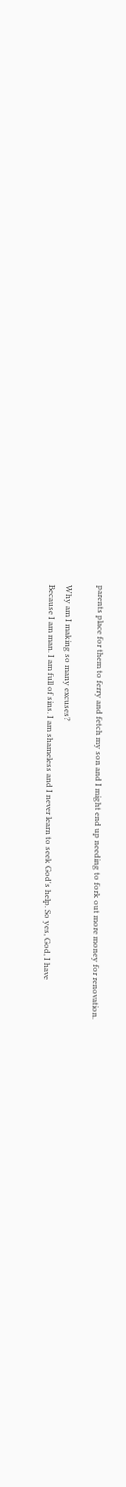parents place for them to ferry and fetch my son and I might end up needing to fork out more money for renovation.

Why am I making so many excuses?
Because I am man. I am full of sins. I am shameless and I never learn to seek God's help. So yes, God, I have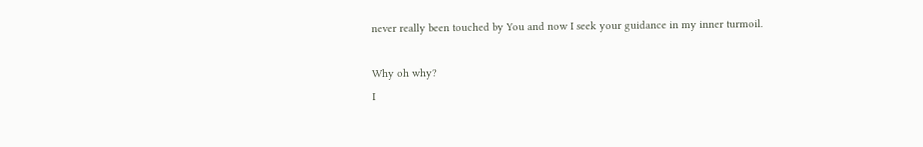never really been touched by You and now I seek your guidance in my inner turmoil.

Why oh why?
I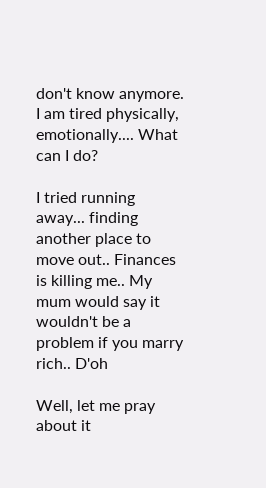don't know anymore. I am tired physically, emotionally.... What can I do?

I tried running away... finding another place to move out.. Finances is killing me.. My mum would say it wouldn't be a problem if you marry rich.. D'oh

Well, let me pray about it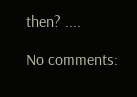then? ....

No comments: